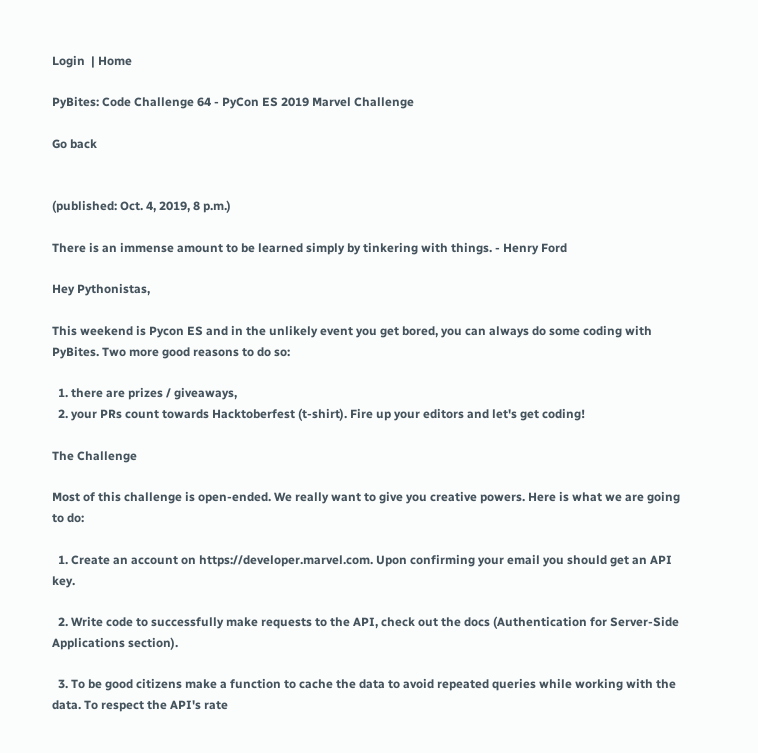Login  | Home

PyBites: Code Challenge 64 - PyCon ES 2019 Marvel Challenge

Go back


(published: Oct. 4, 2019, 8 p.m.)

There is an immense amount to be learned simply by tinkering with things. - Henry Ford

Hey Pythonistas,

This weekend is Pycon ES and in the unlikely event you get bored, you can always do some coding with PyBites. Two more good reasons to do so:

  1. there are prizes / giveaways,
  2. your PRs count towards Hacktoberfest (t-shirt). Fire up your editors and let's get coding!

The Challenge

Most of this challenge is open-ended. We really want to give you creative powers. Here is what we are going to do:

  1. Create an account on https://developer.marvel.com. Upon confirming your email you should get an API key.

  2. Write code to successfully make requests to the API, check out the docs (Authentication for Server-Side Applications section).

  3. To be good citizens make a function to cache the data to avoid repeated queries while working with the data. To respect the API's rate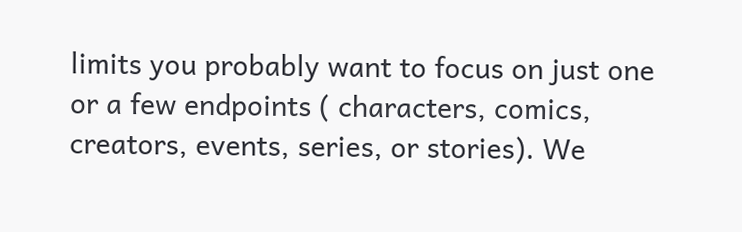limits you probably want to focus on just one or a few endpoints ( characters, comics, creators, events, series, or stories). We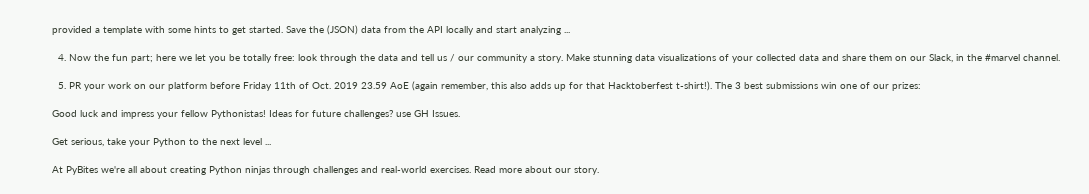provided a template with some hints to get started. Save the (JSON) data from the API locally and start analyzing ...

  4. Now the fun part; here we let you be totally free: look through the data and tell us / our community a story. Make stunning data visualizations of your collected data and share them on our Slack, in the #marvel channel.

  5. PR your work on our platform before Friday 11th of Oct. 2019 23.59 AoE (again remember, this also adds up for that Hacktoberfest t-shirt!). The 3 best submissions win one of our prizes:

Good luck and impress your fellow Pythonistas! Ideas for future challenges? use GH Issues.

Get serious, take your Python to the next level ...

At PyBites we're all about creating Python ninjas through challenges and real-world exercises. Read more about our story.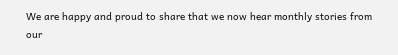We are happy and proud to share that we now hear monthly stories from our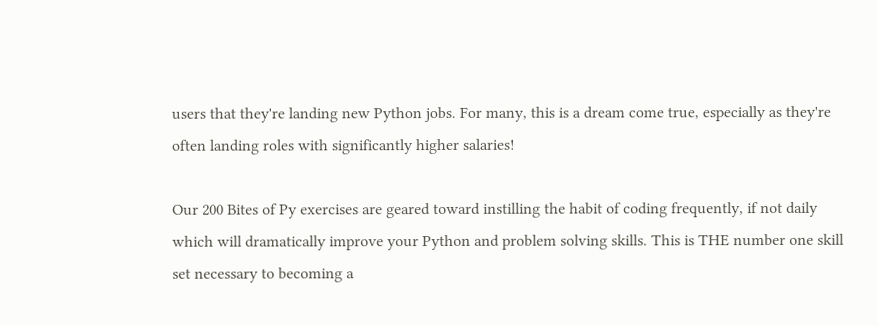users that they're landing new Python jobs. For many, this is a dream come true, especially as they're often landing roles with significantly higher salaries!

Our 200 Bites of Py exercises are geared toward instilling the habit of coding frequently, if not daily which will dramatically improve your Python and problem solving skills. This is THE number one skill set necessary to becoming a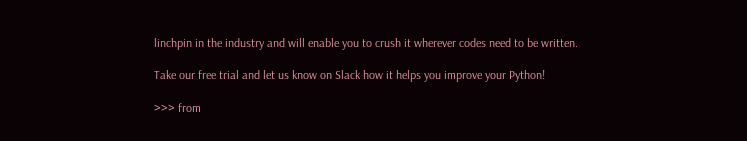linchpin in the industry and will enable you to crush it wherever codes need to be written.

Take our free trial and let us know on Slack how it helps you improve your Python!

>>> from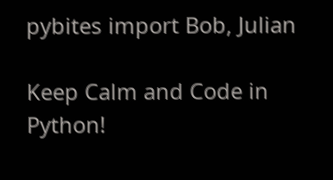pybites import Bob, Julian

Keep Calm and Code in Python!